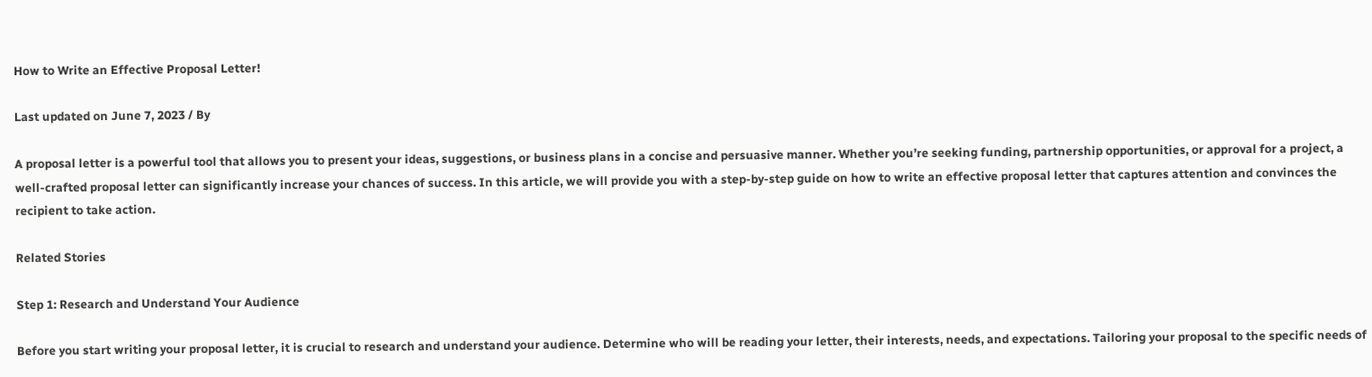How to Write an Effective Proposal Letter!

Last updated on June 7, 2023 / By

A proposal letter is a powerful tool that allows you to present your ideas, suggestions, or business plans in a concise and persuasive manner. Whether you’re seeking funding, partnership opportunities, or approval for a project, a well-crafted proposal letter can significantly increase your chances of success. In this article, we will provide you with a step-by-step guide on how to write an effective proposal letter that captures attention and convinces the recipient to take action.

Related Stories

Step 1: Research and Understand Your Audience

Before you start writing your proposal letter, it is crucial to research and understand your audience. Determine who will be reading your letter, their interests, needs, and expectations. Tailoring your proposal to the specific needs of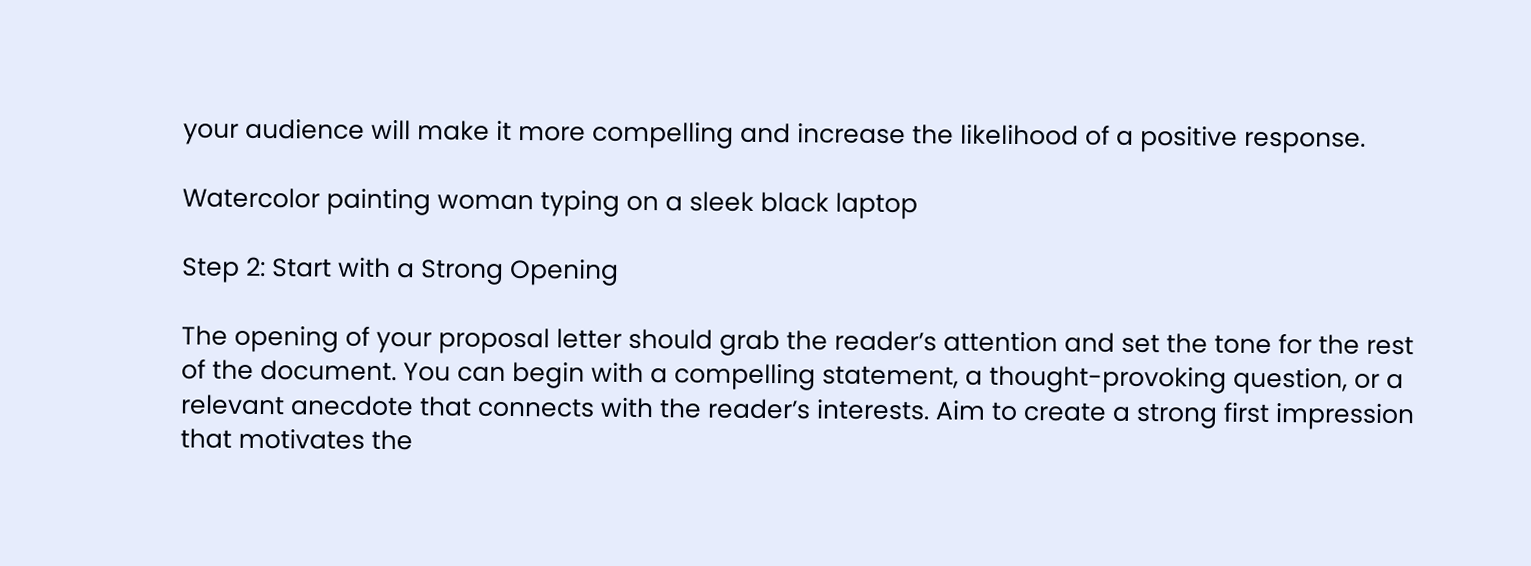your audience will make it more compelling and increase the likelihood of a positive response.

Watercolor painting woman typing on a sleek black laptop

Step 2: Start with a Strong Opening

The opening of your proposal letter should grab the reader’s attention and set the tone for the rest of the document. You can begin with a compelling statement, a thought-provoking question, or a relevant anecdote that connects with the reader’s interests. Aim to create a strong first impression that motivates the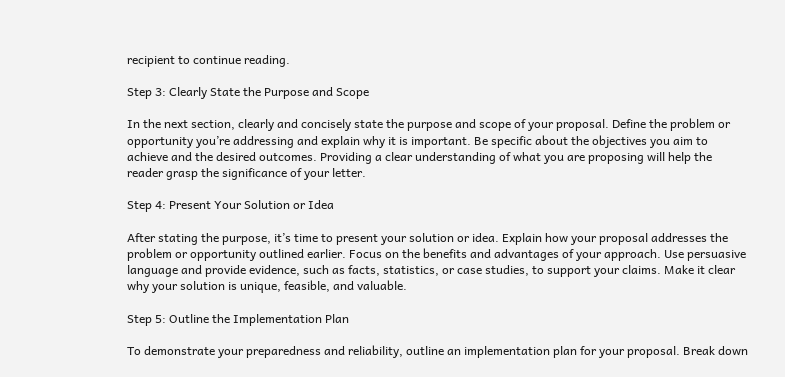recipient to continue reading.

Step 3: Clearly State the Purpose and Scope

In the next section, clearly and concisely state the purpose and scope of your proposal. Define the problem or opportunity you’re addressing and explain why it is important. Be specific about the objectives you aim to achieve and the desired outcomes. Providing a clear understanding of what you are proposing will help the reader grasp the significance of your letter.

Step 4: Present Your Solution or Idea

After stating the purpose, it’s time to present your solution or idea. Explain how your proposal addresses the problem or opportunity outlined earlier. Focus on the benefits and advantages of your approach. Use persuasive language and provide evidence, such as facts, statistics, or case studies, to support your claims. Make it clear why your solution is unique, feasible, and valuable.

Step 5: Outline the Implementation Plan

To demonstrate your preparedness and reliability, outline an implementation plan for your proposal. Break down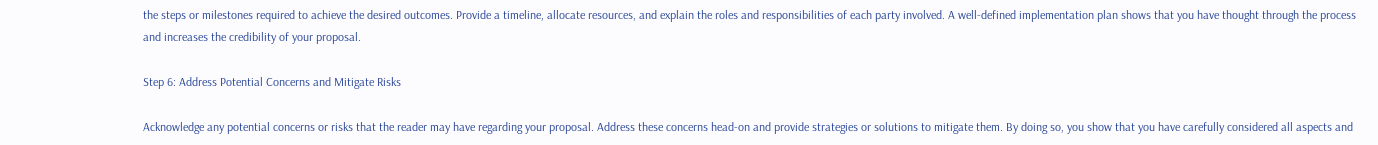the steps or milestones required to achieve the desired outcomes. Provide a timeline, allocate resources, and explain the roles and responsibilities of each party involved. A well-defined implementation plan shows that you have thought through the process and increases the credibility of your proposal.

Step 6: Address Potential Concerns and Mitigate Risks

Acknowledge any potential concerns or risks that the reader may have regarding your proposal. Address these concerns head-on and provide strategies or solutions to mitigate them. By doing so, you show that you have carefully considered all aspects and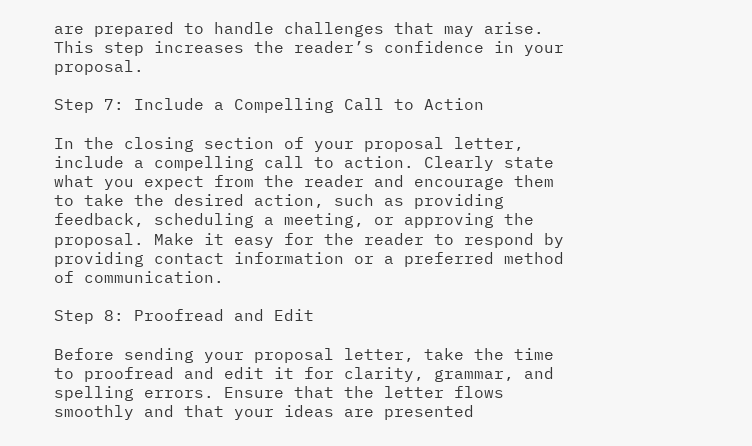are prepared to handle challenges that may arise. This step increases the reader’s confidence in your proposal.

Step 7: Include a Compelling Call to Action

In the closing section of your proposal letter, include a compelling call to action. Clearly state what you expect from the reader and encourage them to take the desired action, such as providing feedback, scheduling a meeting, or approving the proposal. Make it easy for the reader to respond by providing contact information or a preferred method of communication.

Step 8: Proofread and Edit

Before sending your proposal letter, take the time to proofread and edit it for clarity, grammar, and spelling errors. Ensure that the letter flows smoothly and that your ideas are presented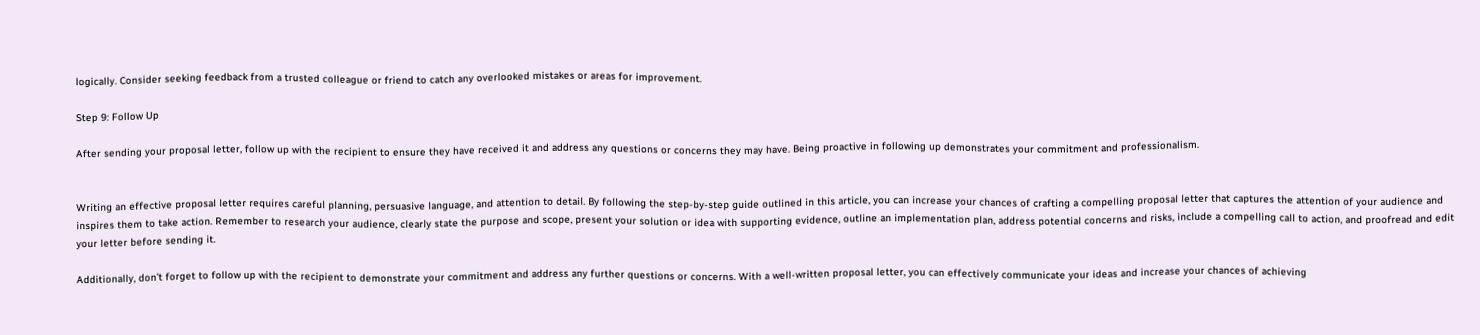logically. Consider seeking feedback from a trusted colleague or friend to catch any overlooked mistakes or areas for improvement.

Step 9: Follow Up

After sending your proposal letter, follow up with the recipient to ensure they have received it and address any questions or concerns they may have. Being proactive in following up demonstrates your commitment and professionalism.


Writing an effective proposal letter requires careful planning, persuasive language, and attention to detail. By following the step-by-step guide outlined in this article, you can increase your chances of crafting a compelling proposal letter that captures the attention of your audience and inspires them to take action. Remember to research your audience, clearly state the purpose and scope, present your solution or idea with supporting evidence, outline an implementation plan, address potential concerns and risks, include a compelling call to action, and proofread and edit your letter before sending it.

Additionally, don’t forget to follow up with the recipient to demonstrate your commitment and address any further questions or concerns. With a well-written proposal letter, you can effectively communicate your ideas and increase your chances of achieving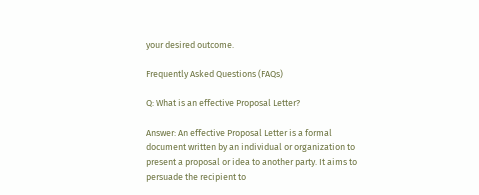your desired outcome.

Frequently Asked Questions (FAQs)

Q: What is an effective Proposal Letter?

Answer: An effective Proposal Letter is a formal document written by an individual or organization to present a proposal or idea to another party. It aims to persuade the recipient to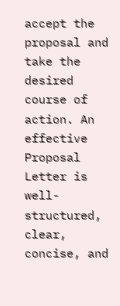accept the proposal and take the desired course of action. An effective Proposal Letter is well-structured, clear, concise, and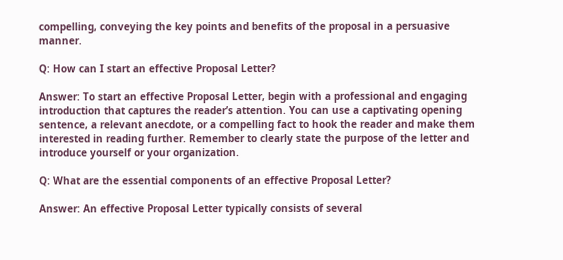compelling, conveying the key points and benefits of the proposal in a persuasive manner.

Q: How can I start an effective Proposal Letter?

Answer: To start an effective Proposal Letter, begin with a professional and engaging introduction that captures the reader’s attention. You can use a captivating opening sentence, a relevant anecdote, or a compelling fact to hook the reader and make them interested in reading further. Remember to clearly state the purpose of the letter and introduce yourself or your organization.

Q: What are the essential components of an effective Proposal Letter?

Answer: An effective Proposal Letter typically consists of several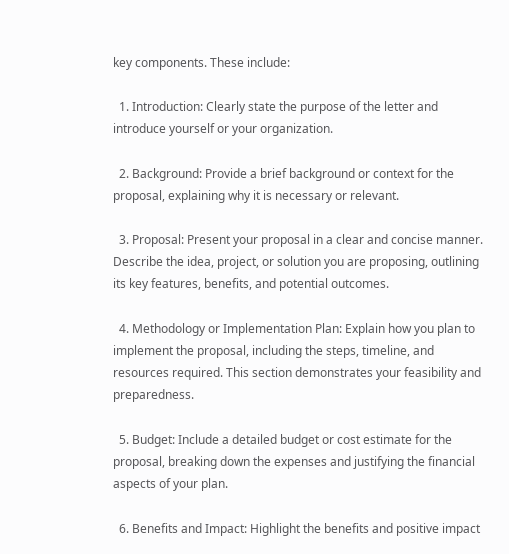key components. These include:

  1. Introduction: Clearly state the purpose of the letter and introduce yourself or your organization.

  2. Background: Provide a brief background or context for the proposal, explaining why it is necessary or relevant.

  3. Proposal: Present your proposal in a clear and concise manner. Describe the idea, project, or solution you are proposing, outlining its key features, benefits, and potential outcomes.

  4. Methodology or Implementation Plan: Explain how you plan to implement the proposal, including the steps, timeline, and resources required. This section demonstrates your feasibility and preparedness.

  5. Budget: Include a detailed budget or cost estimate for the proposal, breaking down the expenses and justifying the financial aspects of your plan.

  6. Benefits and Impact: Highlight the benefits and positive impact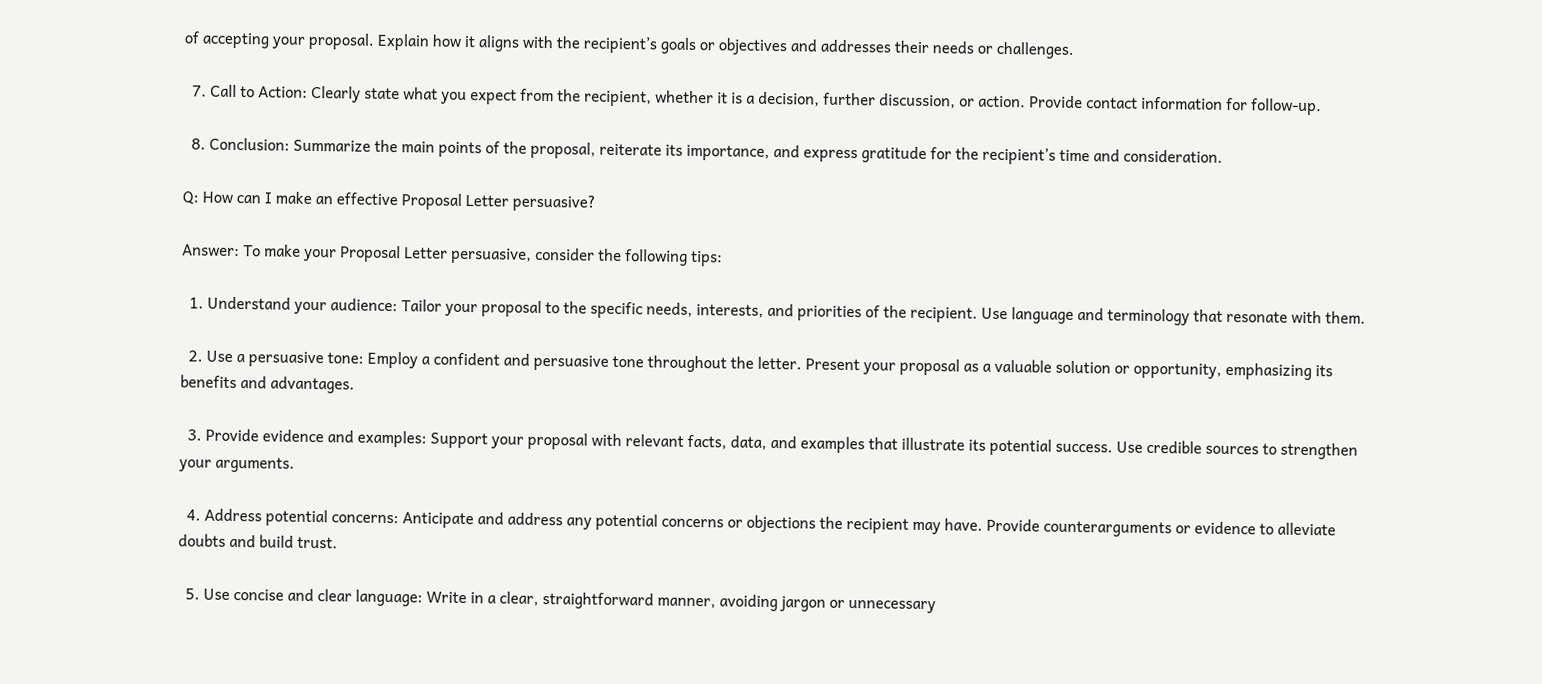of accepting your proposal. Explain how it aligns with the recipient’s goals or objectives and addresses their needs or challenges.

  7. Call to Action: Clearly state what you expect from the recipient, whether it is a decision, further discussion, or action. Provide contact information for follow-up.

  8. Conclusion: Summarize the main points of the proposal, reiterate its importance, and express gratitude for the recipient’s time and consideration.

Q: How can I make an effective Proposal Letter persuasive?

Answer: To make your Proposal Letter persuasive, consider the following tips:

  1. Understand your audience: Tailor your proposal to the specific needs, interests, and priorities of the recipient. Use language and terminology that resonate with them.

  2. Use a persuasive tone: Employ a confident and persuasive tone throughout the letter. Present your proposal as a valuable solution or opportunity, emphasizing its benefits and advantages.

  3. Provide evidence and examples: Support your proposal with relevant facts, data, and examples that illustrate its potential success. Use credible sources to strengthen your arguments.

  4. Address potential concerns: Anticipate and address any potential concerns or objections the recipient may have. Provide counterarguments or evidence to alleviate doubts and build trust.

  5. Use concise and clear language: Write in a clear, straightforward manner, avoiding jargon or unnecessary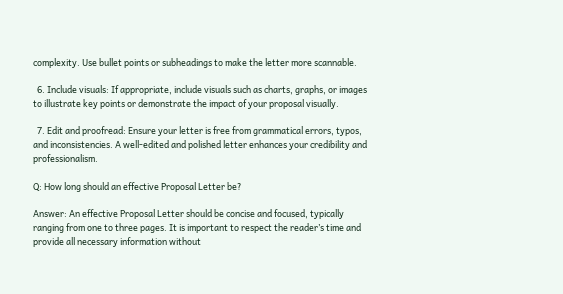complexity. Use bullet points or subheadings to make the letter more scannable.

  6. Include visuals: If appropriate, include visuals such as charts, graphs, or images to illustrate key points or demonstrate the impact of your proposal visually.

  7. Edit and proofread: Ensure your letter is free from grammatical errors, typos, and inconsistencies. A well-edited and polished letter enhances your credibility and professionalism.

Q: How long should an effective Proposal Letter be?

Answer: An effective Proposal Letter should be concise and focused, typically ranging from one to three pages. It is important to respect the reader’s time and provide all necessary information without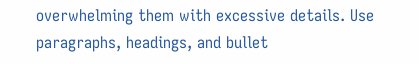overwhelming them with excessive details. Use paragraphs, headings, and bullet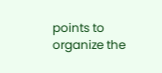points to organize the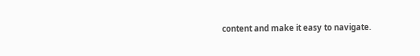content and make it easy to navigate.